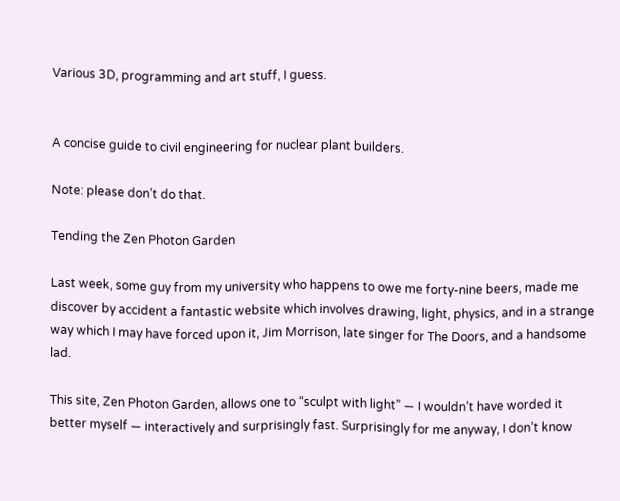Various 3D, programming and art stuff, I guess.


A concise guide to civil engineering for nuclear plant builders.

Note: please don’t do that.

Tending the Zen Photon Garden

Last week, some guy from my university who happens to owe me forty-nine beers, made me discover by accident a fantastic website which involves drawing, light, physics, and in a strange way which I may have forced upon it, Jim Morrison, late singer for The Doors, and a handsome lad.

This site, Zen Photon Garden, allows one to “sculpt with light” — I wouldn’t have worded it better myself — interactively and surprisingly fast. Surprisingly for me anyway, I don’t know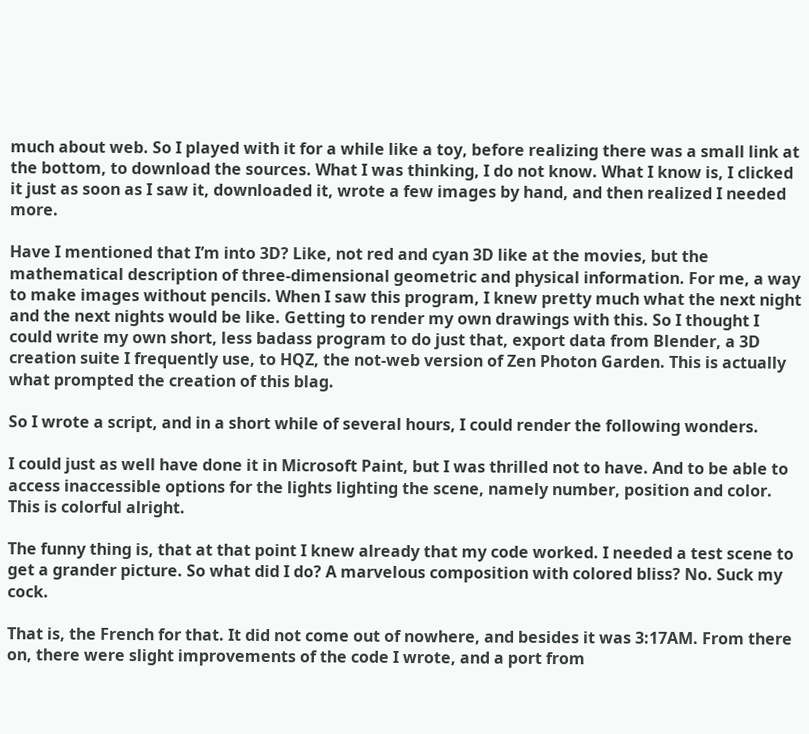much about web. So I played with it for a while like a toy, before realizing there was a small link at the bottom, to download the sources. What I was thinking, I do not know. What I know is, I clicked it just as soon as I saw it, downloaded it, wrote a few images by hand, and then realized I needed more.

Have I mentioned that I’m into 3D? Like, not red and cyan 3D like at the movies, but the mathematical description of three-dimensional geometric and physical information. For me, a way to make images without pencils. When I saw this program, I knew pretty much what the next night and the next nights would be like. Getting to render my own drawings with this. So I thought I could write my own short, less badass program to do just that, export data from Blender, a 3D creation suite I frequently use, to HQZ, the not-web version of Zen Photon Garden. This is actually what prompted the creation of this blag.

So I wrote a script, and in a short while of several hours, I could render the following wonders.

I could just as well have done it in Microsoft Paint, but I was thrilled not to have. And to be able to access inaccessible options for the lights lighting the scene, namely number, position and color. This is colorful alright.

The funny thing is, that at that point I knew already that my code worked. I needed a test scene to get a grander picture. So what did I do? A marvelous composition with colored bliss? No. Suck my cock.

That is, the French for that. It did not come out of nowhere, and besides it was 3:17AM. From there on, there were slight improvements of the code I wrote, and a port from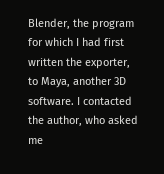Blender, the program for which I had first written the exporter, to Maya, another 3D software. I contacted the author, who asked me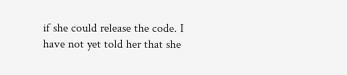if she could release the code. I have not yet told her that she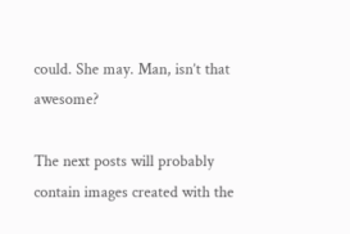could. She may. Man, isn’t that awesome?

The next posts will probably contain images created with the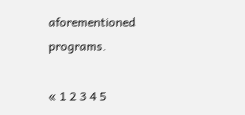aforementioned programs.

« 1 2 3 4 5